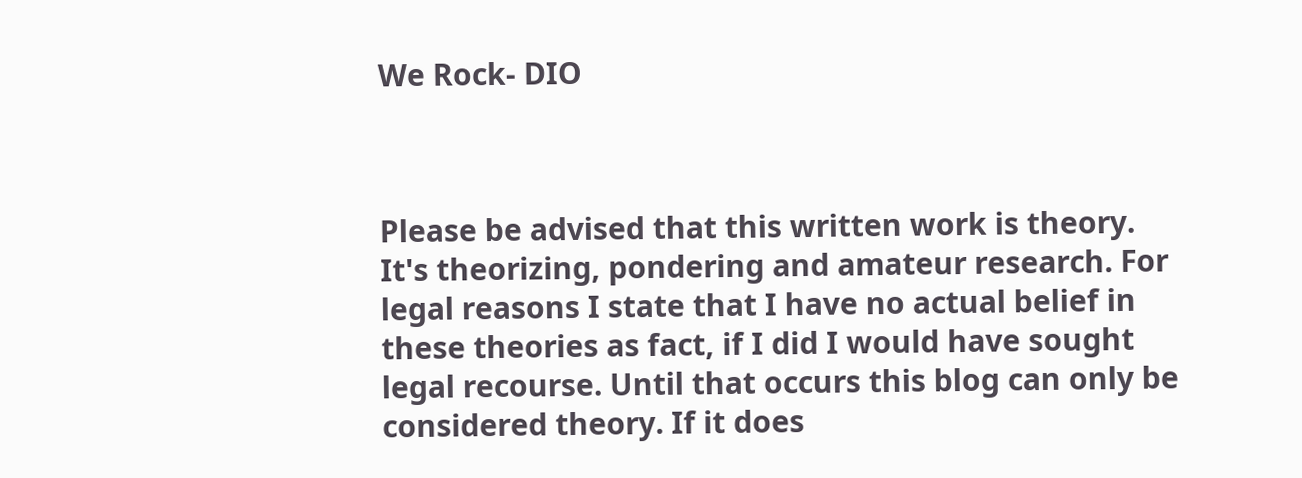We Rock- DIO



Please be advised that this written work is theory. It's theorizing, pondering and amateur research. For legal reasons I state that I have no actual belief in these theories as fact, if I did I would have sought legal recourse. Until that occurs this blog can only be considered theory. If it does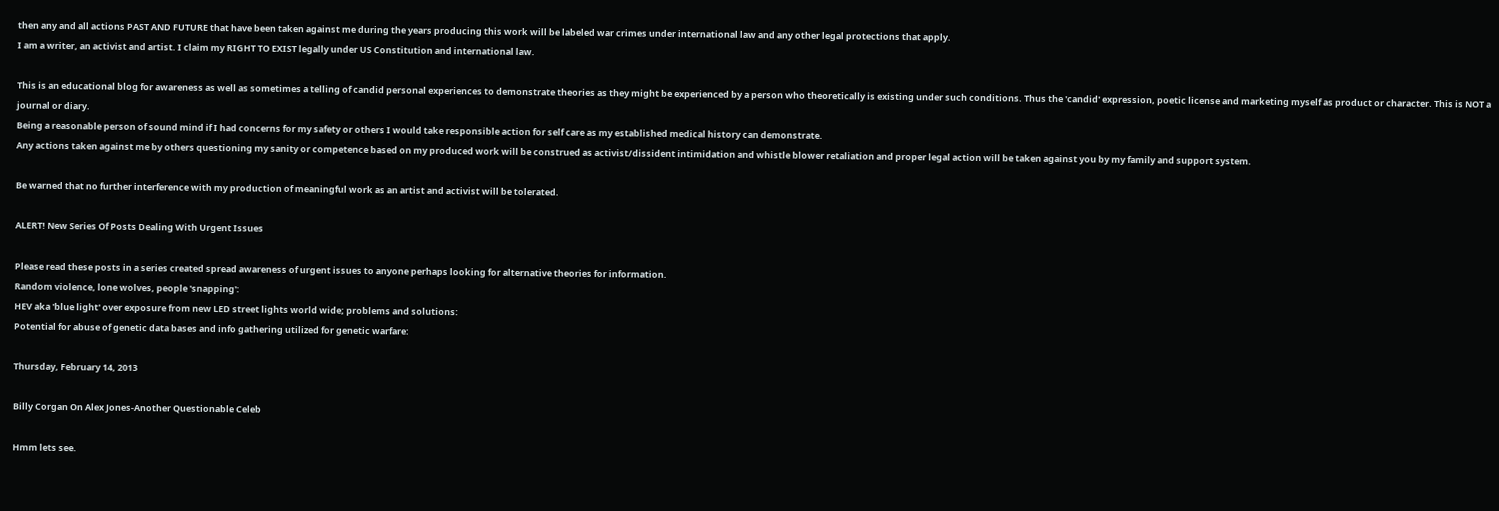then any and all actions PAST AND FUTURE that have been taken against me during the years producing this work will be labeled war crimes under international law and any other legal protections that apply.
I am a writer, an activist and artist. I claim my RIGHT TO EXIST legally under US Constitution and international law.

This is an educational blog for awareness as well as sometimes a telling of candid personal experiences to demonstrate theories as they might be experienced by a person who theoretically is existing under such conditions. Thus the 'candid' expression, poetic license and marketing myself as product or character. This is NOT a journal or diary.
Being a reasonable person of sound mind if I had concerns for my safety or others I would take responsible action for self care as my established medical history can demonstrate.
Any actions taken against me by others questioning my sanity or competence based on my produced work will be construed as activist/dissident intimidation and whistle blower retaliation and proper legal action will be taken against you by my family and support system.

Be warned that no further interference with my production of meaningful work as an artist and activist will be tolerated.

ALERT! New Series Of Posts Dealing With Urgent Issues

Please read these posts in a series created spread awareness of urgent issues to anyone perhaps looking for alternative theories for information.
Random violence, lone wolves, people 'snapping':
HEV aka 'blue light' over exposure from new LED street lights world wide; problems and solutions:
Potential for abuse of genetic data bases and info gathering utilized for genetic warfare:

Thursday, February 14, 2013

Billy Corgan On Alex Jones-Another Questionable Celeb

Hmm lets see.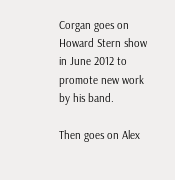Corgan goes on Howard Stern show in June 2012 to promote new work by his band.

Then goes on Alex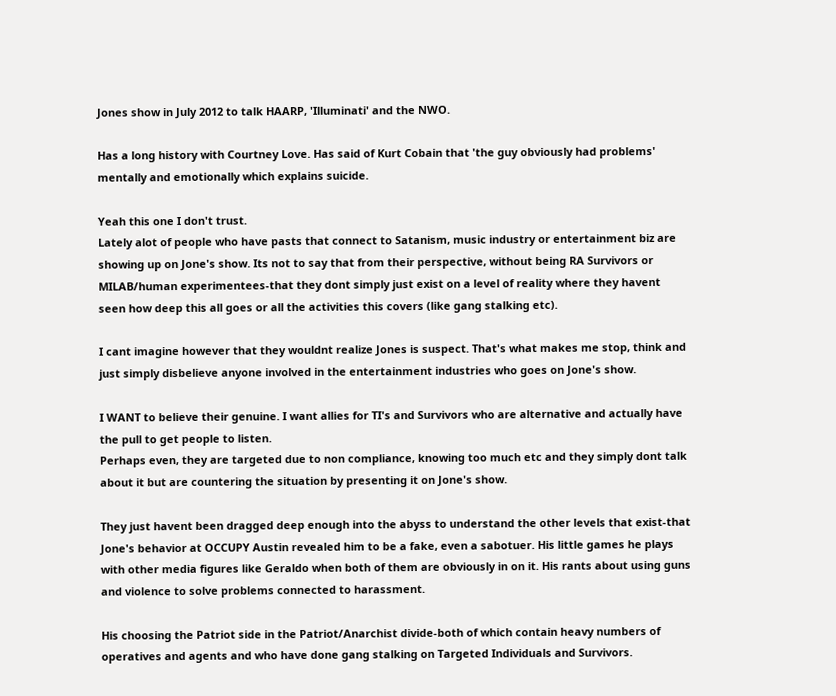Jones show in July 2012 to talk HAARP, 'Illuminati' and the NWO.

Has a long history with Courtney Love. Has said of Kurt Cobain that 'the guy obviously had problems' mentally and emotionally which explains suicide.

Yeah this one I don't trust.
Lately alot of people who have pasts that connect to Satanism, music industry or entertainment biz are showing up on Jone's show. Its not to say that from their perspective, without being RA Survivors or MILAB/human experimentees-that they dont simply just exist on a level of reality where they havent seen how deep this all goes or all the activities this covers (like gang stalking etc).

I cant imagine however that they wouldnt realize Jones is suspect. That's what makes me stop, think and just simply disbelieve anyone involved in the entertainment industries who goes on Jone's show.

I WANT to believe their genuine. I want allies for TI's and Survivors who are alternative and actually have the pull to get people to listen.
Perhaps even, they are targeted due to non compliance, knowing too much etc and they simply dont talk about it but are countering the situation by presenting it on Jone's show.

They just havent been dragged deep enough into the abyss to understand the other levels that exist-that Jone's behavior at OCCUPY Austin revealed him to be a fake, even a sabotuer. His little games he plays with other media figures like Geraldo when both of them are obviously in on it. His rants about using guns and violence to solve problems connected to harassment.

His choosing the Patriot side in the Patriot/Anarchist divide-both of which contain heavy numbers of operatives and agents and who have done gang stalking on Targeted Individuals and Survivors.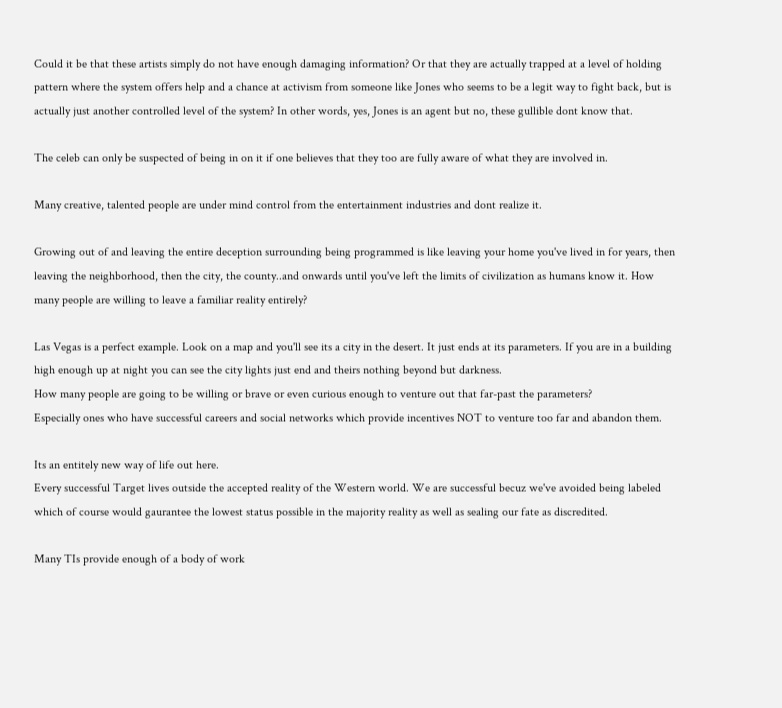Could it be that these artists simply do not have enough damaging information? Or that they are actually trapped at a level of holding pattern where the system offers help and a chance at activism from someone like Jones who seems to be a legit way to fight back, but is actually just another controlled level of the system? In other words, yes, Jones is an agent but no, these gullible dont know that.

The celeb can only be suspected of being in on it if one believes that they too are fully aware of what they are involved in.

Many creative, talented people are under mind control from the entertainment industries and dont realize it.

Growing out of and leaving the entire deception surrounding being programmed is like leaving your home you've lived in for years, then leaving the neighborhood, then the city, the county..and onwards until you've left the limits of civilization as humans know it. How many people are willing to leave a familiar reality entirely?

Las Vegas is a perfect example. Look on a map and you'll see its a city in the desert. It just ends at its parameters. If you are in a building high enough up at night you can see the city lights just end and theirs nothing beyond but darkness.
How many people are going to be willing or brave or even curious enough to venture out that far-past the parameters?
Especially ones who have successful careers and social networks which provide incentives NOT to venture too far and abandon them.

Its an entitely new way of life out here.
Every successful Target lives outside the accepted reality of the Western world. We are successful becuz we've avoided being labeled which of course would gaurantee the lowest status possible in the majority reality as well as sealing our fate as discredited.

Many TIs provide enough of a body of work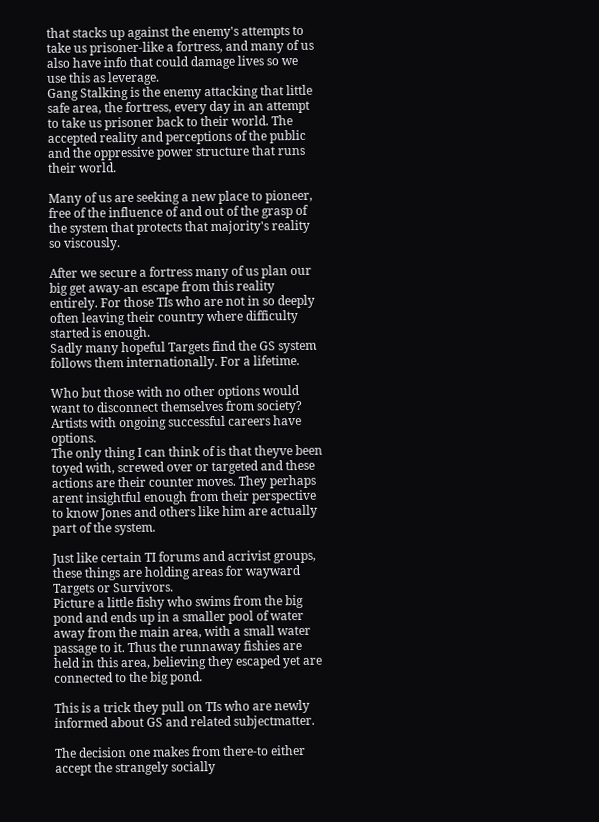that stacks up against the enemy's attempts to take us prisoner-like a fortress, and many of us also have info that could damage lives so we use this as leverage.
Gang Stalking is the enemy attacking that little safe area, the fortress, every day in an attempt to take us prisoner back to their world. The accepted reality and perceptions of the public and the oppressive power structure that runs their world.

Many of us are seeking a new place to pioneer, free of the influence of and out of the grasp of the system that protects that majority's reality so viscously.

After we secure a fortress many of us plan our big get away-an escape from this reality entirely. For those TIs who are not in so deeply often leaving their country where difficulty started is enough.
Sadly many hopeful Targets find the GS system follows them internationally. For a lifetime.

Who but those with no other options would want to disconnect themselves from society? Artists with ongoing successful careers have options.
The only thing I can think of is that theyve been toyed with, screwed over or targeted and these actions are their counter moves. They perhaps arent insightful enough from their perspective to know Jones and others like him are actually part of the system.

Just like certain TI forums and acrivist groups, these things are holding areas for wayward Targets or Survivors.
Picture a little fishy who swims from the big pond and ends up in a smaller pool of water away from the main area, with a small water passage to it. Thus the runnaway fishies are held in this area, believing they escaped yet are connected to the big pond.

This is a trick they pull on TIs who are newly informed about GS and related subjectmatter.

The decision one makes from there-to either accept the strangely socially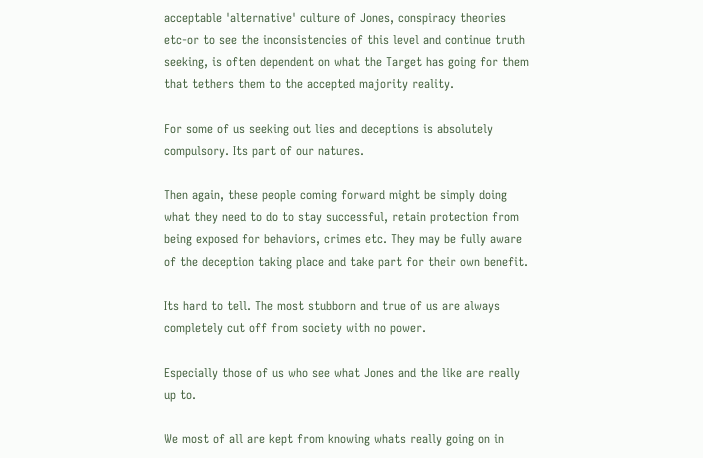acceptable 'alternative' culture of Jones, conspiracy theories etc-or to see the inconsistencies of this level and continue truth seeking, is often dependent on what the Target has going for them that tethers them to the accepted majority reality.

For some of us seeking out lies and deceptions is absolutely compulsory. Its part of our natures.

Then again, these people coming forward might be simply doing what they need to do to stay successful, retain protection from being exposed for behaviors, crimes etc. They may be fully aware of the deception taking place and take part for their own benefit.

Its hard to tell. The most stubborn and true of us are always completely cut off from society with no power.

Especially those of us who see what Jones and the like are really up to.

We most of all are kept from knowing whats really going on in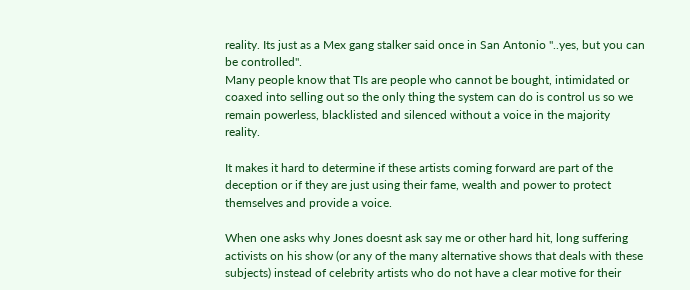reality. Its just as a Mex gang stalker said once in San Antonio "..yes, but you can be controlled".
Many people know that TIs are people who cannot be bought, intimidated or coaxed into selling out so the only thing the system can do is control us so we remain powerless, blacklisted and silenced without a voice in the majority reality.

It makes it hard to determine if these artists coming forward are part of the deception or if they are just using their fame, wealth and power to protect themselves and provide a voice.

When one asks why Jones doesnt ask say me or other hard hit, long suffering activists on his show (or any of the many alternative shows that deals with these subjects) instead of celebrity artists who do not have a clear motive for their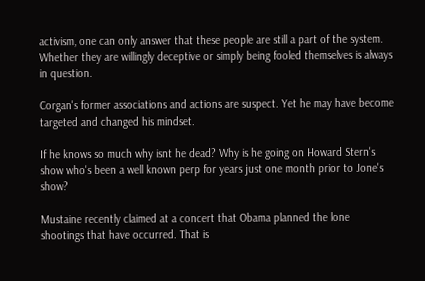activism, one can only answer that these people are still a part of the system. Whether they are willingly deceptive or simply being fooled themselves is always in question.

Corgan's former associations and actions are suspect. Yet he may have become targeted and changed his mindset.

If he knows so much why isnt he dead? Why is he going on Howard Stern's show who's been a well known perp for years just one month prior to Jone's show?

Mustaine recently claimed at a concert that Obama planned the lone shootings that have occurred. That is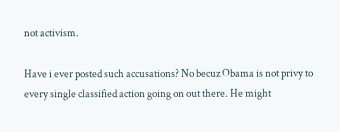not activism.

Have i ever posted such accusations? No becuz Obama is not privy to every single classified action going on out there. He might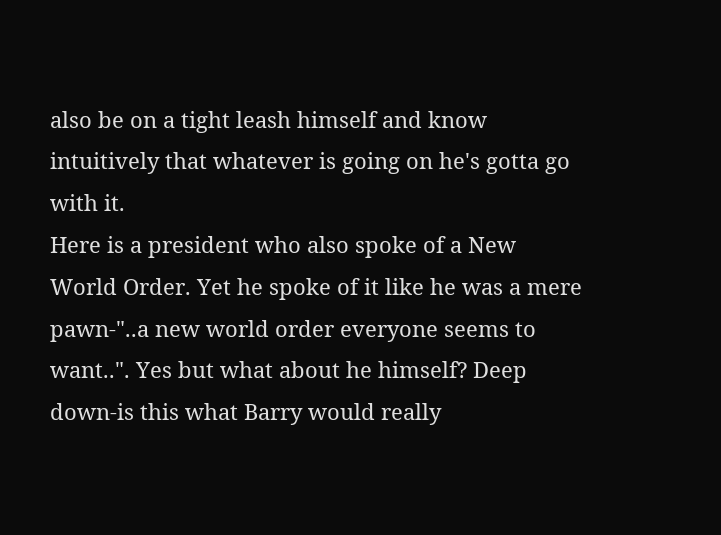also be on a tight leash himself and know intuitively that whatever is going on he's gotta go with it.
Here is a president who also spoke of a New World Order. Yet he spoke of it like he was a mere pawn-"..a new world order everyone seems to want..". Yes but what about he himself? Deep down-is this what Barry would really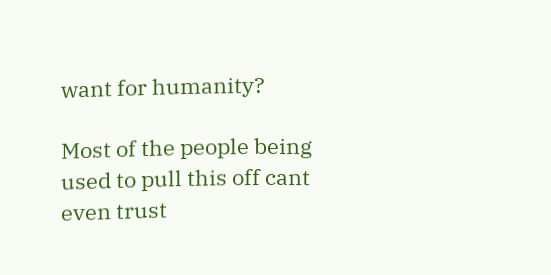want for humanity?

Most of the people being used to pull this off cant even trust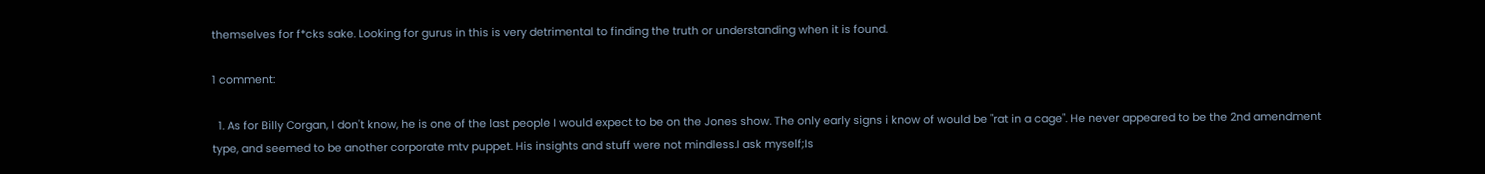themselves for f*cks sake. Looking for gurus in this is very detrimental to finding the truth or understanding when it is found.

1 comment:

  1. As for Billy Corgan, I don't know, he is one of the last people I would expect to be on the Jones show. The only early signs i know of would be "rat in a cage". He never appeared to be the 2nd amendment type, and seemed to be another corporate mtv puppet. His insights and stuff were not mindless.I ask myself;Is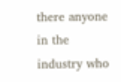there anyone in the industry who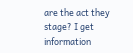are the act they stage? I get information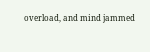overload, and mind jammed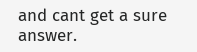and cant get a sure answer.